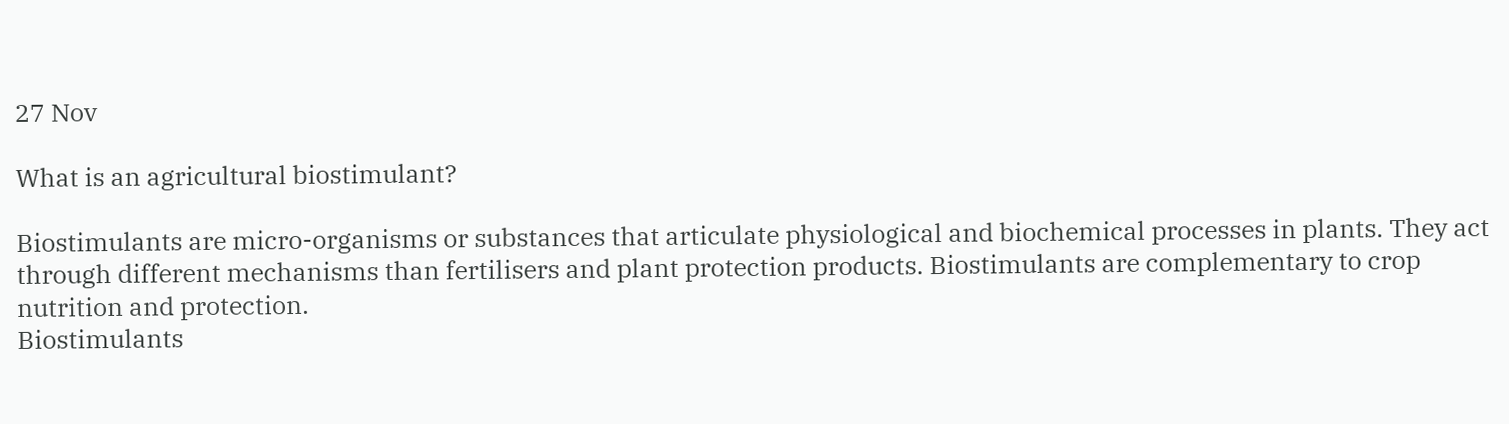27 Nov

What is an agricultural biostimulant?

Biostimulants are micro-organisms or substances that articulate physiological and biochemical processes in plants. They act through different mechanisms than fertilisers and plant protection products. Biostimulants are complementary to crop nutrition and protection.
Biostimulants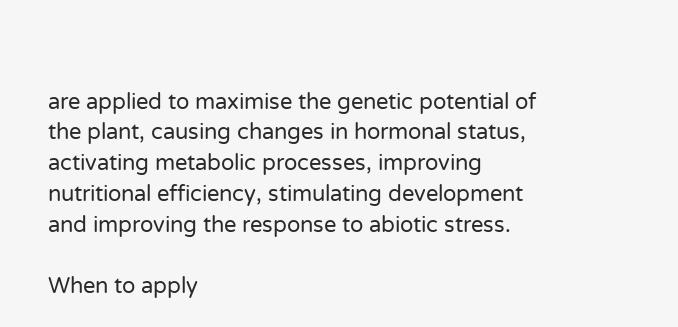are applied to maximise the genetic potential of the plant, causing changes in hormonal status, activating metabolic processes, improving nutritional efficiency, stimulating development and improving the response to abiotic stress.

When to apply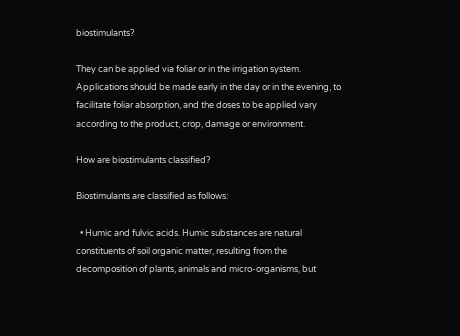biostimulants?

They can be applied via foliar or in the irrigation system. Applications should be made early in the day or in the evening, to facilitate foliar absorption, and the doses to be applied vary according to the product, crop, damage or environment.

How are biostimulants classified?

Biostimulants are classified as follows:

  • Humic and fulvic acids. Humic substances are natural constituents of soil organic matter, resulting from the decomposition of plants, animals and micro-organisms, but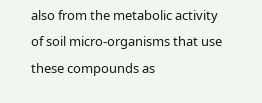also from the metabolic activity of soil micro-organisms that use these compounds as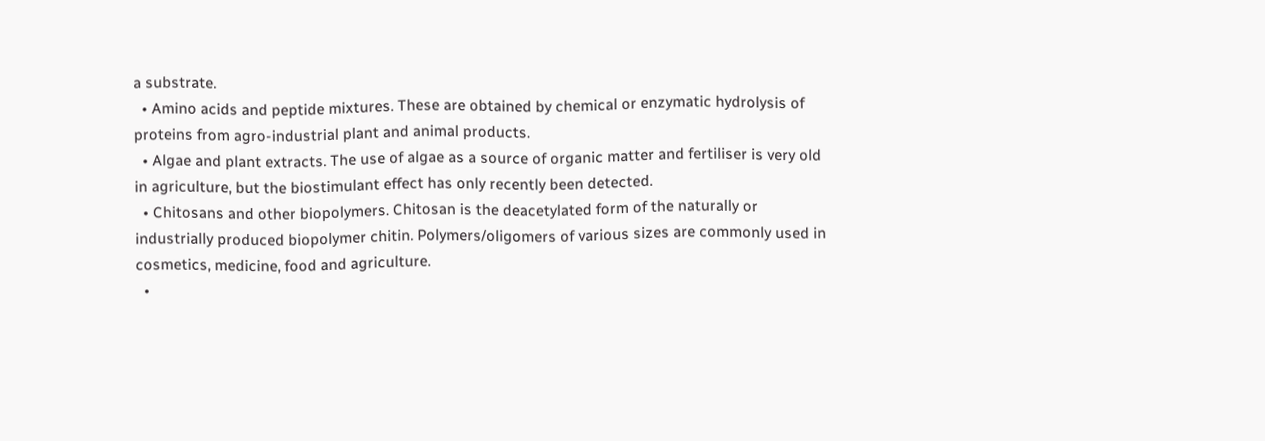a substrate.
  • Amino acids and peptide mixtures. These are obtained by chemical or enzymatic hydrolysis of proteins from agro-industrial plant and animal products.
  • Algae and plant extracts. The use of algae as a source of organic matter and fertiliser is very old in agriculture, but the biostimulant effect has only recently been detected.
  • Chitosans and other biopolymers. Chitosan is the deacetylated form of the naturally or industrially produced biopolymer chitin. Polymers/oligomers of various sizes are commonly used in cosmetics, medicine, food and agriculture.
  •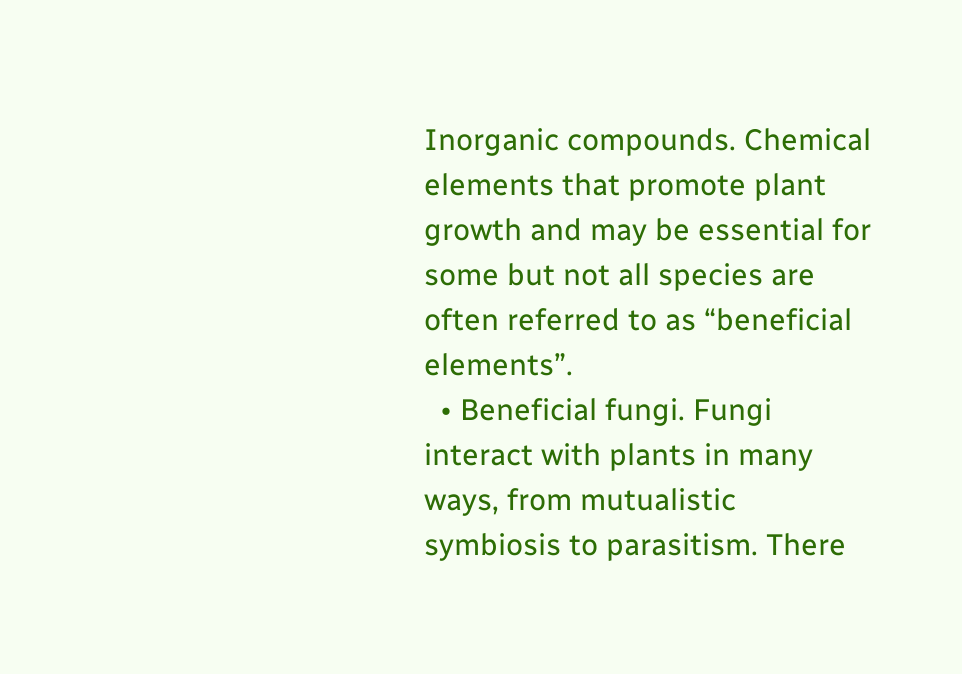Inorganic compounds. Chemical elements that promote plant growth and may be essential for some but not all species are often referred to as “beneficial elements”.
  • Beneficial fungi. Fungi interact with plants in many ways, from mutualistic symbiosis to parasitism. There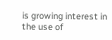is growing interest in the use of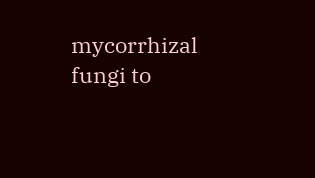mycorrhizal fungi to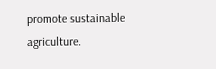promote sustainable agriculture.